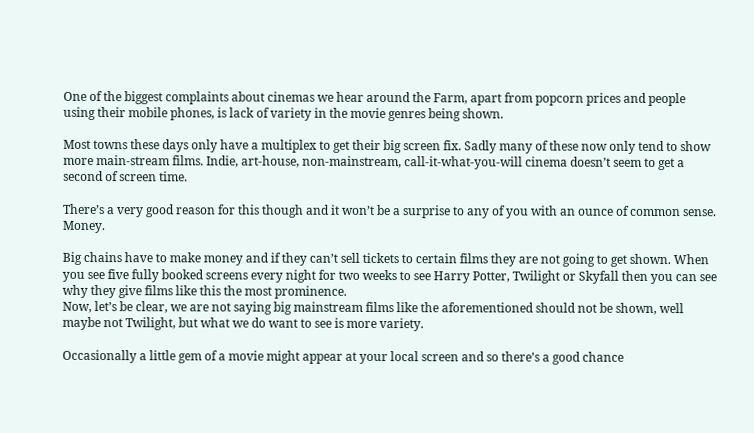One of the biggest complaints about cinemas we hear around the Farm, apart from popcorn prices and people using their mobile phones, is lack of variety in the movie genres being shown.

Most towns these days only have a multiplex to get their big screen fix. Sadly many of these now only tend to show more main-stream films. Indie, art-house, non-mainstream, call-it-what-you-will cinema doesn’t seem to get a second of screen time.

There’s a very good reason for this though and it won’t be a surprise to any of you with an ounce of common sense. Money.

Big chains have to make money and if they can’t sell tickets to certain films they are not going to get shown. When you see five fully booked screens every night for two weeks to see Harry Potter, Twilight or Skyfall then you can see why they give films like this the most prominence.
Now, let’s be clear, we are not saying big mainstream films like the aforementioned should not be shown, well maybe not Twilight, but what we do want to see is more variety.

Occasionally a little gem of a movie might appear at your local screen and so there’s a good chance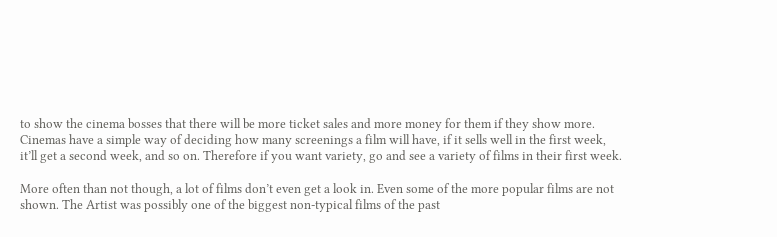to show the cinema bosses that there will be more ticket sales and more money for them if they show more. Cinemas have a simple way of deciding how many screenings a film will have, if it sells well in the first week, it’ll get a second week, and so on. Therefore if you want variety, go and see a variety of films in their first week.

More often than not though, a lot of films don’t even get a look in. Even some of the more popular films are not shown. The Artist was possibly one of the biggest non-typical films of the past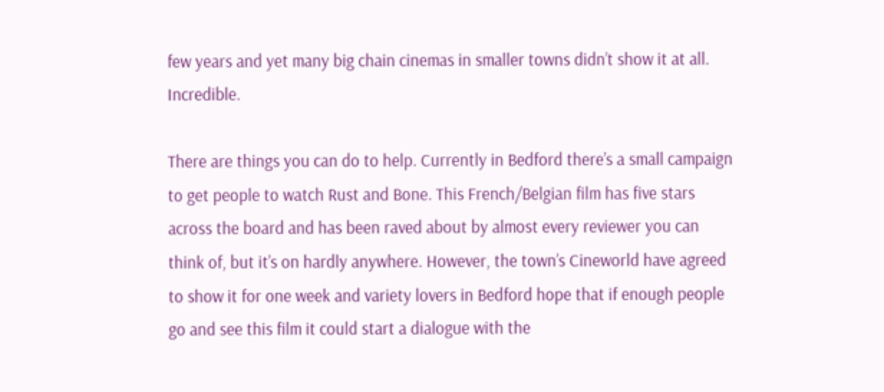few years and yet many big chain cinemas in smaller towns didn’t show it at all. Incredible.

There are things you can do to help. Currently in Bedford there’s a small campaign to get people to watch Rust and Bone. This French/Belgian film has five stars across the board and has been raved about by almost every reviewer you can think of, but it’s on hardly anywhere. However, the town’s Cineworld have agreed to show it for one week and variety lovers in Bedford hope that if enough people go and see this film it could start a dialogue with the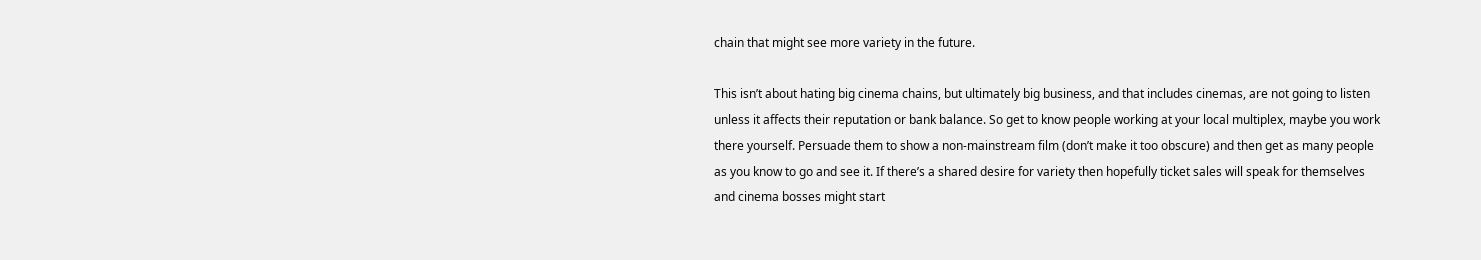chain that might see more variety in the future.

This isn’t about hating big cinema chains, but ultimately big business, and that includes cinemas, are not going to listen unless it affects their reputation or bank balance. So get to know people working at your local multiplex, maybe you work there yourself. Persuade them to show a non-mainstream film (don’t make it too obscure) and then get as many people as you know to go and see it. If there’s a shared desire for variety then hopefully ticket sales will speak for themselves and cinema bosses might start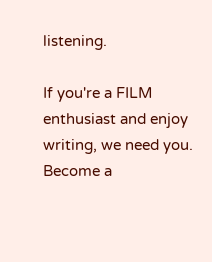listening.

If you're a FILM enthusiast and enjoy writing, we need you. Become a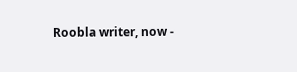Roobla writer, now -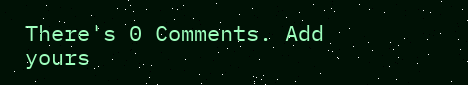There's 0 Comments. Add yours